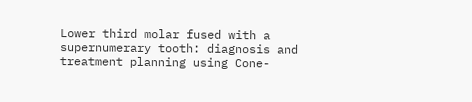Lower third molar fused with a supernumerary tooth: diagnosis and treatment planning using Cone-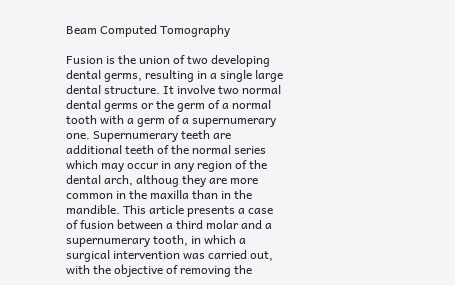Beam Computed Tomography

Fusion is the union of two developing dental germs, resulting in a single large dental structure. It involve two normal dental germs or the germ of a normal tooth with a germ of a supernumerary one. Supernumerary teeth are additional teeth of the normal series which may occur in any region of the dental arch, althoug they are more common in the maxilla than in the mandible. This article presents a case of fusion between a third molar and a supernumerary tooth, in which a surgical intervention was carried out, with the objective of removing the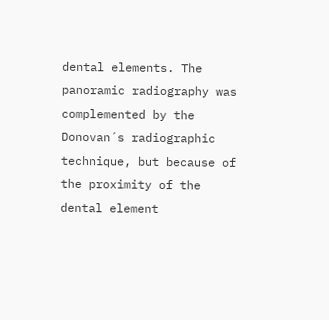dental elements. The panoramic radiography was complemented by the Donovan´s radiographic technique, but because of the proximity of the dental element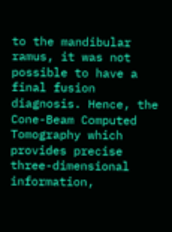to the mandibular ramus, it was not possible to have a final fusion diagnosis. Hence, the Cone-Beam Computed Tomography which provides precise three-dimensional information,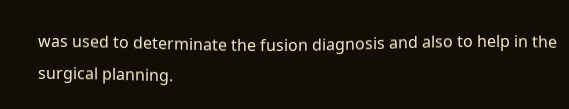was used to determinate the fusion diagnosis and also to help in the surgical planning.